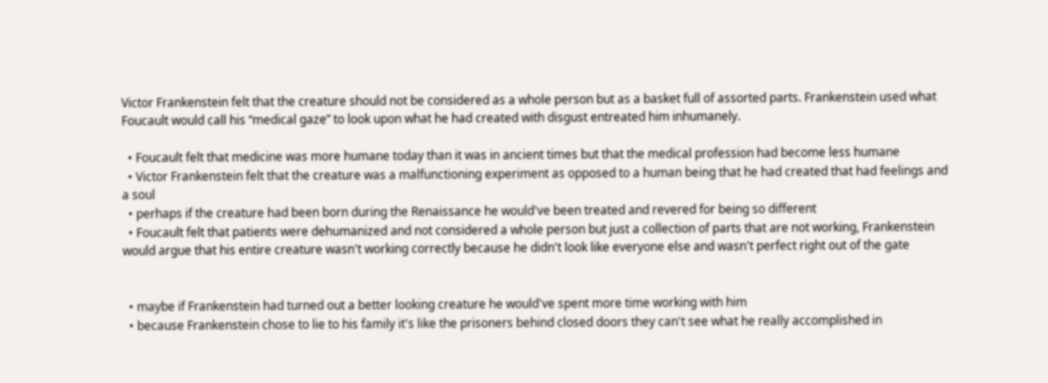Victor Frankenstein felt that the creature should not be considered as a whole person but as a basket full of assorted parts. Frankenstein used what Foucault would call his “medical gaze” to look upon what he had created with disgust entreated him inhumanely.

  • Foucault felt that medicine was more humane today than it was in ancient times but that the medical profession had become less humane
  • Victor Frankenstein felt that the creature was a malfunctioning experiment as opposed to a human being that he had created that had feelings and a soul
  • perhaps if the creature had been born during the Renaissance he would've been treated and revered for being so different
  • Foucault felt that patients were dehumanized and not considered a whole person but just a collection of parts that are not working, Frankenstein would argue that his entire creature wasn't working correctly because he didn't look like everyone else and wasn't perfect right out of the gate


  • maybe if Frankenstein had turned out a better looking creature he would've spent more time working with him
  • because Frankenstein chose to lie to his family it's like the prisoners behind closed doors they can't see what he really accomplished in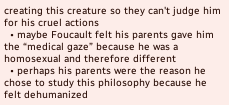creating this creature so they can't judge him for his cruel actions
  • maybe Foucault felt his parents gave him the “medical gaze” because he was a homosexual and therefore different
  • perhaps his parents were the reason he chose to study this philosophy because he felt dehumanized